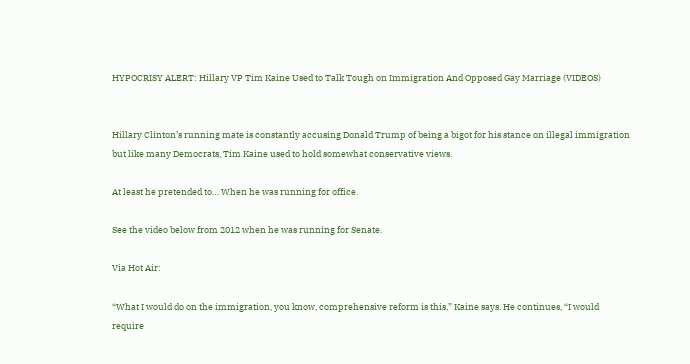HYPOCRISY ALERT: Hillary VP Tim Kaine Used to Talk Tough on Immigration And Opposed Gay Marriage (VIDEOS)


Hillary Clinton’s running mate is constantly accusing Donald Trump of being a bigot for his stance on illegal immigration but like many Democrats, Tim Kaine used to hold somewhat conservative views.

At least he pretended to… When he was running for office.

See the video below from 2012 when he was running for Senate.

Via Hot Air:

“What I would do on the immigration, you know, comprehensive reform is this,” Kaine says. He continues, “I would require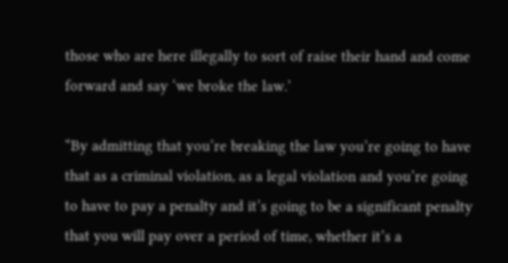those who are here illegally to sort of raise their hand and come forward and say ‘we broke the law.’

“By admitting that you’re breaking the law you’re going to have that as a criminal violation, as a legal violation and you’re going to have to pay a penalty and it’s going to be a significant penalty that you will pay over a period of time, whether it’s a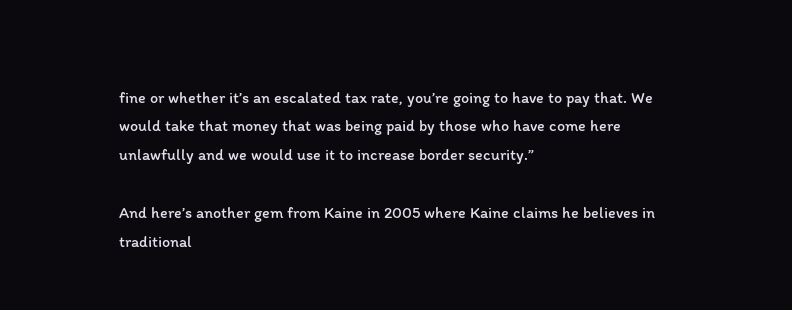fine or whether it’s an escalated tax rate, you’re going to have to pay that. We would take that money that was being paid by those who have come here unlawfully and we would use it to increase border security.”

And here’s another gem from Kaine in 2005 where Kaine claims he believes in traditional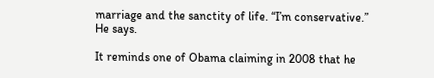marriage and the sanctity of life. “I’m conservative.” He says.

It reminds one of Obama claiming in 2008 that he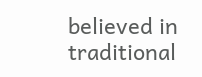believed in traditional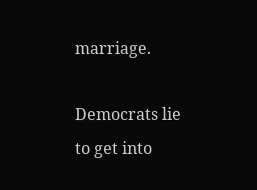marriage.

Democrats lie to get into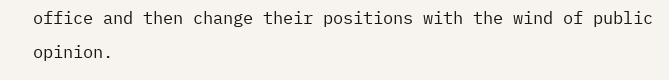office and then change their positions with the wind of public opinion.